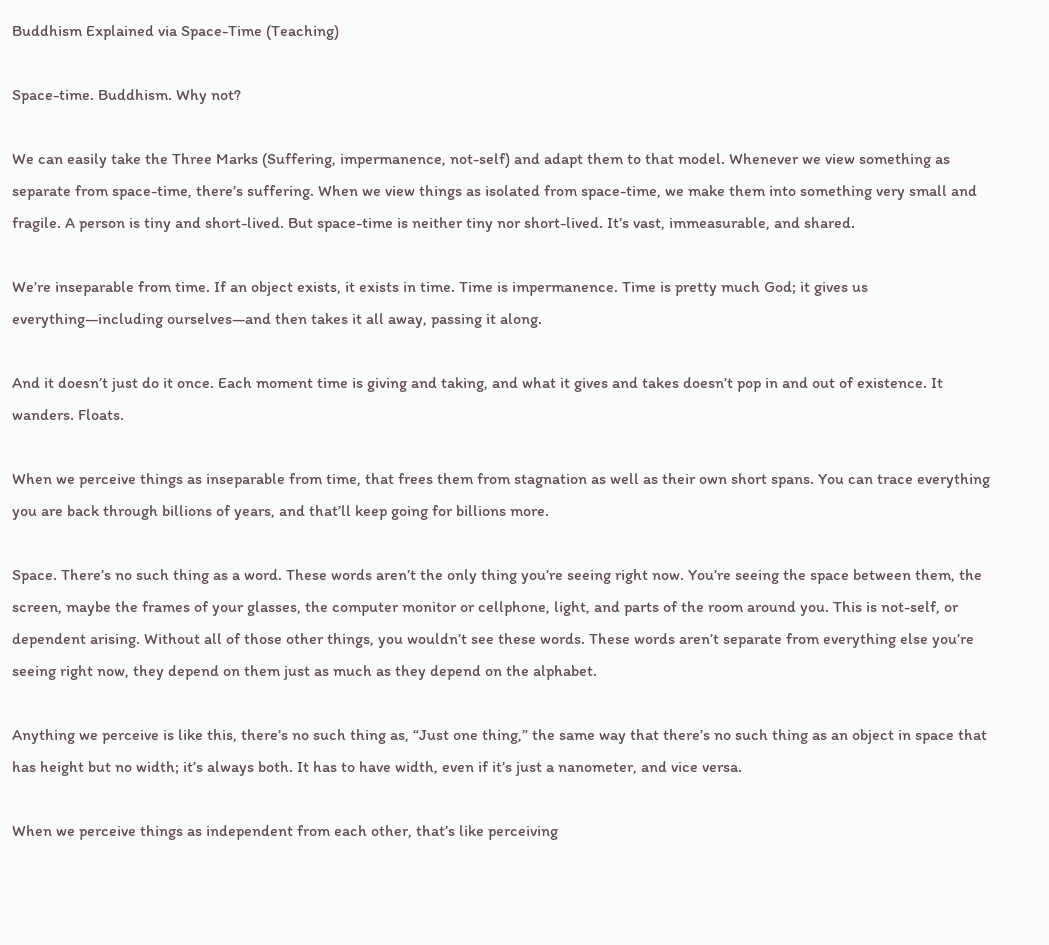Buddhism Explained via Space-Time (Teaching)

Space-time. Buddhism. Why not?

We can easily take the Three Marks (Suffering, impermanence, not-self) and adapt them to that model. Whenever we view something as separate from space-time, there’s suffering. When we view things as isolated from space-time, we make them into something very small and fragile. A person is tiny and short-lived. But space-time is neither tiny nor short-lived. It’s vast, immeasurable, and shared.

We’re inseparable from time. If an object exists, it exists in time. Time is impermanence. Time is pretty much God; it gives us everything—including ourselves—and then takes it all away, passing it along.

And it doesn’t just do it once. Each moment time is giving and taking, and what it gives and takes doesn’t pop in and out of existence. It wanders. Floats.

When we perceive things as inseparable from time, that frees them from stagnation as well as their own short spans. You can trace everything you are back through billions of years, and that’ll keep going for billions more.

Space. There’s no such thing as a word. These words aren’t the only thing you’re seeing right now. You’re seeing the space between them, the screen, maybe the frames of your glasses, the computer monitor or cellphone, light, and parts of the room around you. This is not-self, or dependent arising. Without all of those other things, you wouldn’t see these words. These words aren’t separate from everything else you’re seeing right now, they depend on them just as much as they depend on the alphabet.

Anything we perceive is like this, there’s no such thing as, “Just one thing,” the same way that there’s no such thing as an object in space that has height but no width; it’s always both. It has to have width, even if it’s just a nanometer, and vice versa.

When we perceive things as independent from each other, that’s like perceiving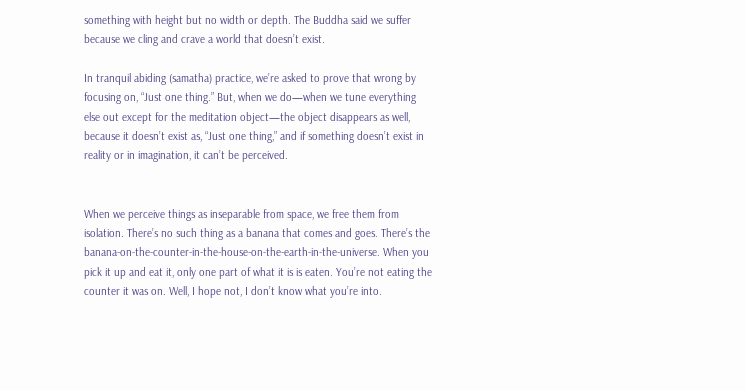something with height but no width or depth. The Buddha said we suffer because we cling and crave a world that doesn’t exist.

In tranquil abiding (samatha) practice, we’re asked to prove that wrong by focusing on, “Just one thing.” But, when we do—when we tune everything else out except for the meditation object—the object disappears as well, because it doesn’t exist as, “Just one thing,” and if something doesn’t exist in reality or in imagination, it can’t be perceived.


When we perceive things as inseparable from space, we free them from isolation. There’s no such thing as a banana that comes and goes. There’s the banana-on-the-counter-in-the-house-on-the-earth-in-the-universe. When you pick it up and eat it, only one part of what it is is eaten. You’re not eating the counter it was on. Well, I hope not, I don’t know what you’re into.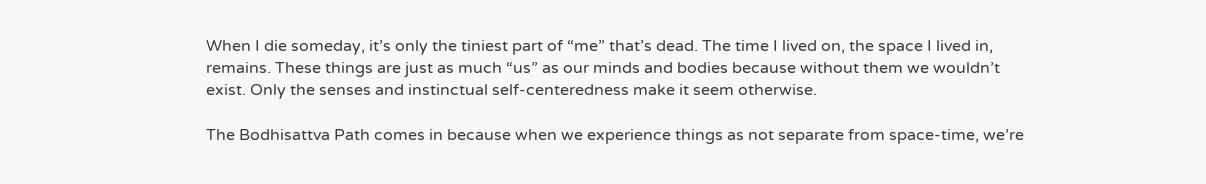When I die someday, it’s only the tiniest part of “me” that’s dead. The time I lived on, the space I lived in, remains. These things are just as much “us” as our minds and bodies because without them we wouldn’t exist. Only the senses and instinctual self-centeredness make it seem otherwise.

The Bodhisattva Path comes in because when we experience things as not separate from space-time, we’re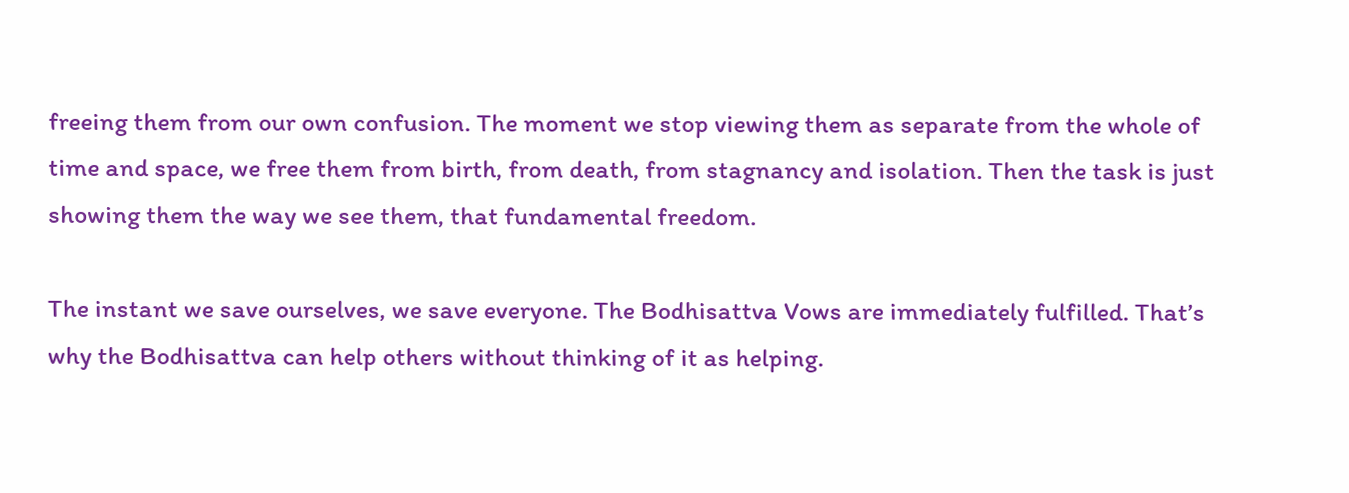freeing them from our own confusion. The moment we stop viewing them as separate from the whole of time and space, we free them from birth, from death, from stagnancy and isolation. Then the task is just showing them the way we see them, that fundamental freedom.

The instant we save ourselves, we save everyone. The Bodhisattva Vows are immediately fulfilled. That’s why the Bodhisattva can help others without thinking of it as helping.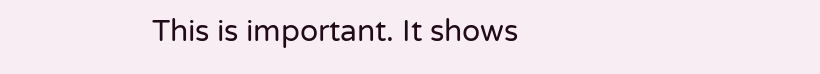This is important. It shows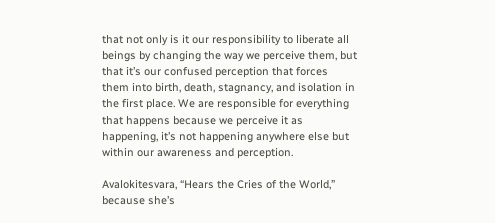that not only is it our responsibility to liberate all beings by changing the way we perceive them, but that it’s our confused perception that forces them into birth, death, stagnancy, and isolation in the first place. We are responsible for everything that happens because we perceive it as happening, it’s not happening anywhere else but within our awareness and perception.

Avalokitesvara, “Hears the Cries of the World,” because she’s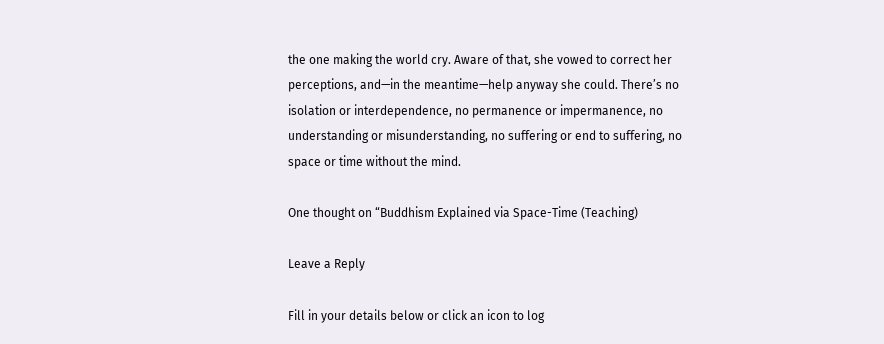the one making the world cry. Aware of that, she vowed to correct her perceptions, and—in the meantime—help anyway she could. There’s no isolation or interdependence, no permanence or impermanence, no understanding or misunderstanding, no suffering or end to suffering, no space or time without the mind.

One thought on “Buddhism Explained via Space-Time (Teaching)

Leave a Reply

Fill in your details below or click an icon to log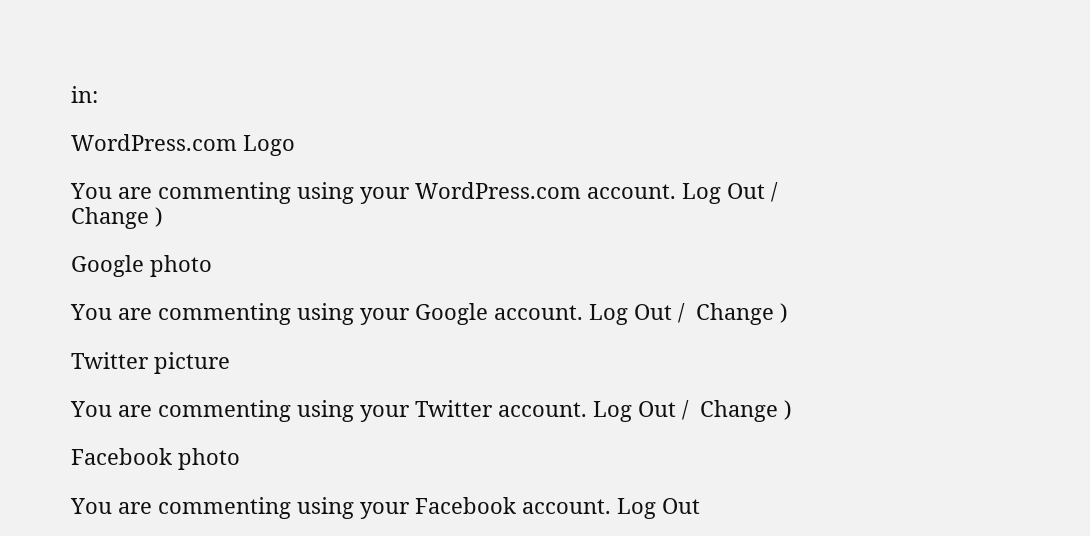in:

WordPress.com Logo

You are commenting using your WordPress.com account. Log Out /  Change )

Google photo

You are commenting using your Google account. Log Out /  Change )

Twitter picture

You are commenting using your Twitter account. Log Out /  Change )

Facebook photo

You are commenting using your Facebook account. Log Out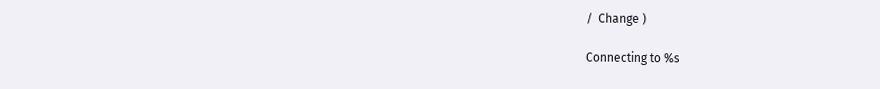/  Change )

Connecting to %s